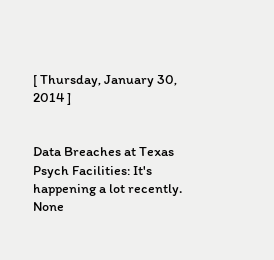[ Thursday, January 30, 2014 ]


Data Breaches at Texas Psych Facilities: It's happening a lot recently.  None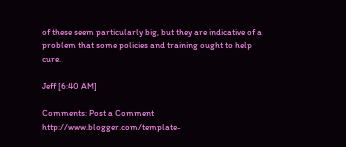of these seem particularly big, but they are indicative of a problem that some policies and training ought to help cure.

Jeff [6:40 AM]

Comments: Post a Comment
http://www.blogger.com/template-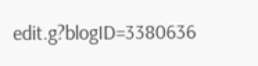edit.g?blogID=3380636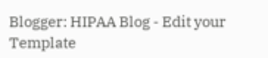Blogger: HIPAA Blog - Edit your Template